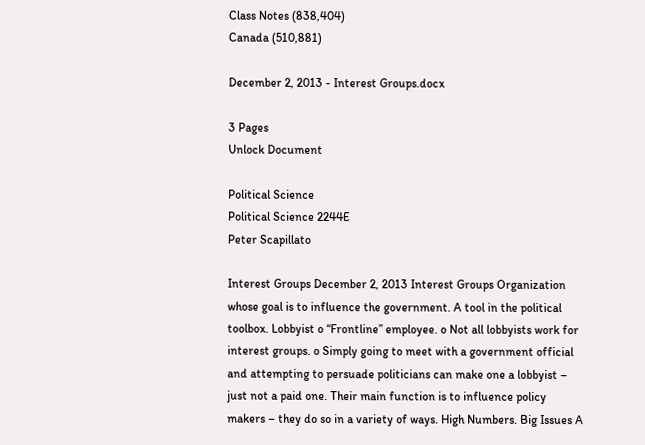Class Notes (838,404)
Canada (510,881)

December 2, 2013 - Interest Groups.docx

3 Pages
Unlock Document

Political Science
Political Science 2244E
Peter Scapillato

Interest Groups December 2, 2013 Interest Groups Organization whose goal is to influence the government. A tool in the political toolbox. Lobbyist o “Frontline” employee. o Not all lobbyists work for interest groups. o Simply going to meet with a government official and attempting to persuade politicians can make one a lobbyist – just not a paid one. Their main function is to influence policy makers – they do so in a variety of ways. High Numbers. Big Issues A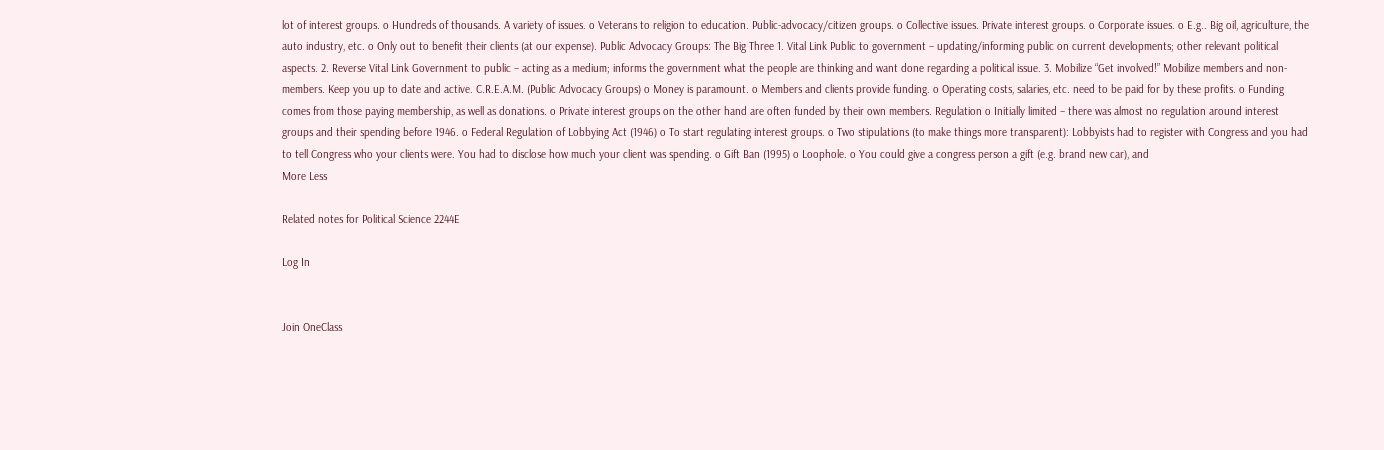lot of interest groups. o Hundreds of thousands. A variety of issues. o Veterans to religion to education. Public-advocacy/citizen groups. o Collective issues. Private interest groups. o Corporate issues. o E.g.. Big oil, agriculture, the auto industry, etc. o Only out to benefit their clients (at our expense). Public Advocacy Groups: The Big Three 1. Vital Link Public to government – updating/informing public on current developments; other relevant political aspects. 2. Reverse Vital Link Government to public – acting as a medium; informs the government what the people are thinking and want done regarding a political issue. 3. Mobilize “Get involved!” Mobilize members and non-members. Keep you up to date and active. C.R.E.A.M. (Public Advocacy Groups) o Money is paramount. o Members and clients provide funding. o Operating costs, salaries, etc. need to be paid for by these profits. o Funding comes from those paying membership, as well as donations. o Private interest groups on the other hand are often funded by their own members. Regulation o Initially limited – there was almost no regulation around interest groups and their spending before 1946. o Federal Regulation of Lobbying Act (1946) o To start regulating interest groups. o Two stipulations (to make things more transparent): Lobbyists had to register with Congress and you had to tell Congress who your clients were. You had to disclose how much your client was spending. o Gift Ban (1995) o Loophole. o You could give a congress person a gift (e.g. brand new car), and
More Less

Related notes for Political Science 2244E

Log In


Join OneClass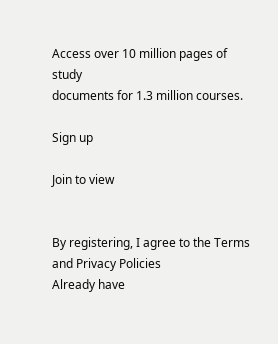Access over 10 million pages of study
documents for 1.3 million courses.

Sign up

Join to view


By registering, I agree to the Terms and Privacy Policies
Already have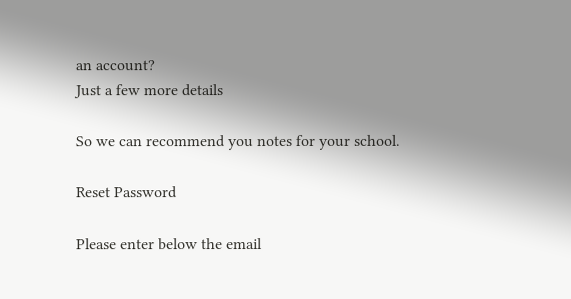an account?
Just a few more details

So we can recommend you notes for your school.

Reset Password

Please enter below the email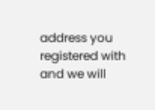address you registered with and we will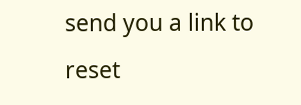send you a link to reset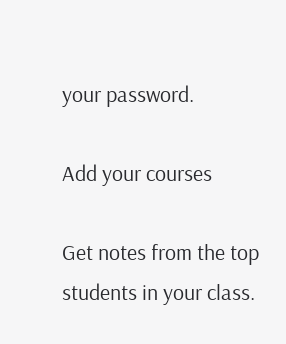your password.

Add your courses

Get notes from the top students in your class.